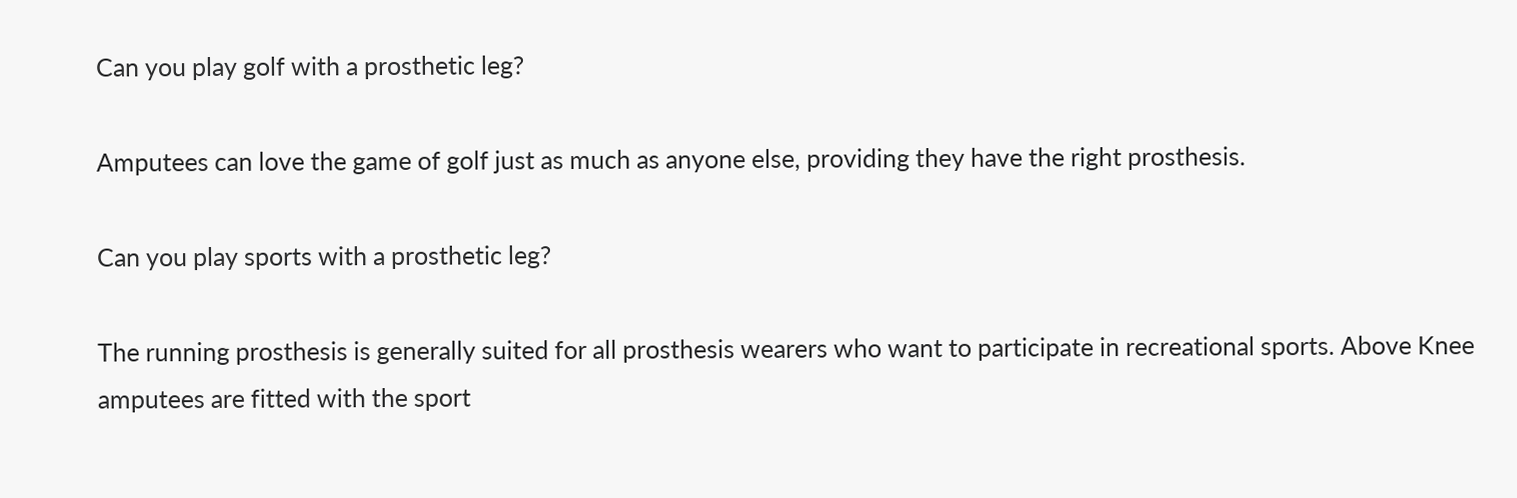Can you play golf with a prosthetic leg?

Amputees can love the game of golf just as much as anyone else, providing they have the right prosthesis.

Can you play sports with a prosthetic leg?

The running prosthesis is generally suited for all prosthesis wearers who want to participate in recreational sports. Above Knee amputees are fitted with the sport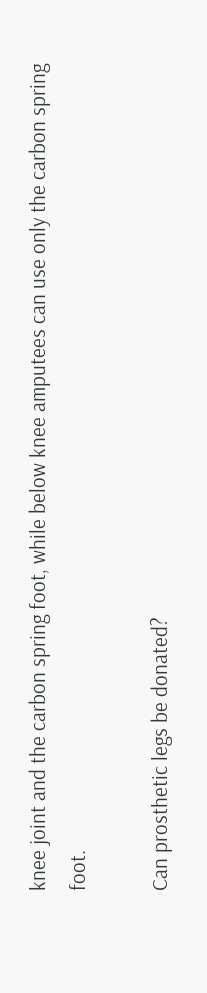knee joint and the carbon spring foot, while below knee amputees can use only the carbon spring foot.

Can prosthetic legs be donated?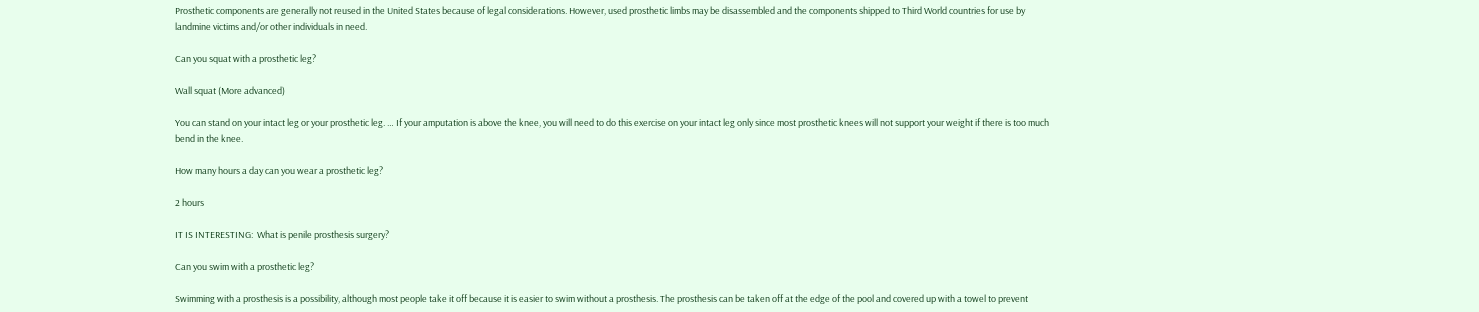Prosthetic components are generally not reused in the United States because of legal considerations. However, used prosthetic limbs may be disassembled and the components shipped to Third World countries for use by landmine victims and/or other individuals in need.

Can you squat with a prosthetic leg?

Wall squat (More advanced)

You can stand on your intact leg or your prosthetic leg. … If your amputation is above the knee, you will need to do this exercise on your intact leg only since most prosthetic knees will not support your weight if there is too much bend in the knee.

How many hours a day can you wear a prosthetic leg?

2 hours

IT IS INTERESTING:  What is penile prosthesis surgery?

Can you swim with a prosthetic leg?

Swimming with a prosthesis is a possibility, although most people take it off because it is easier to swim without a prosthesis. The prosthesis can be taken off at the edge of the pool and covered up with a towel to prevent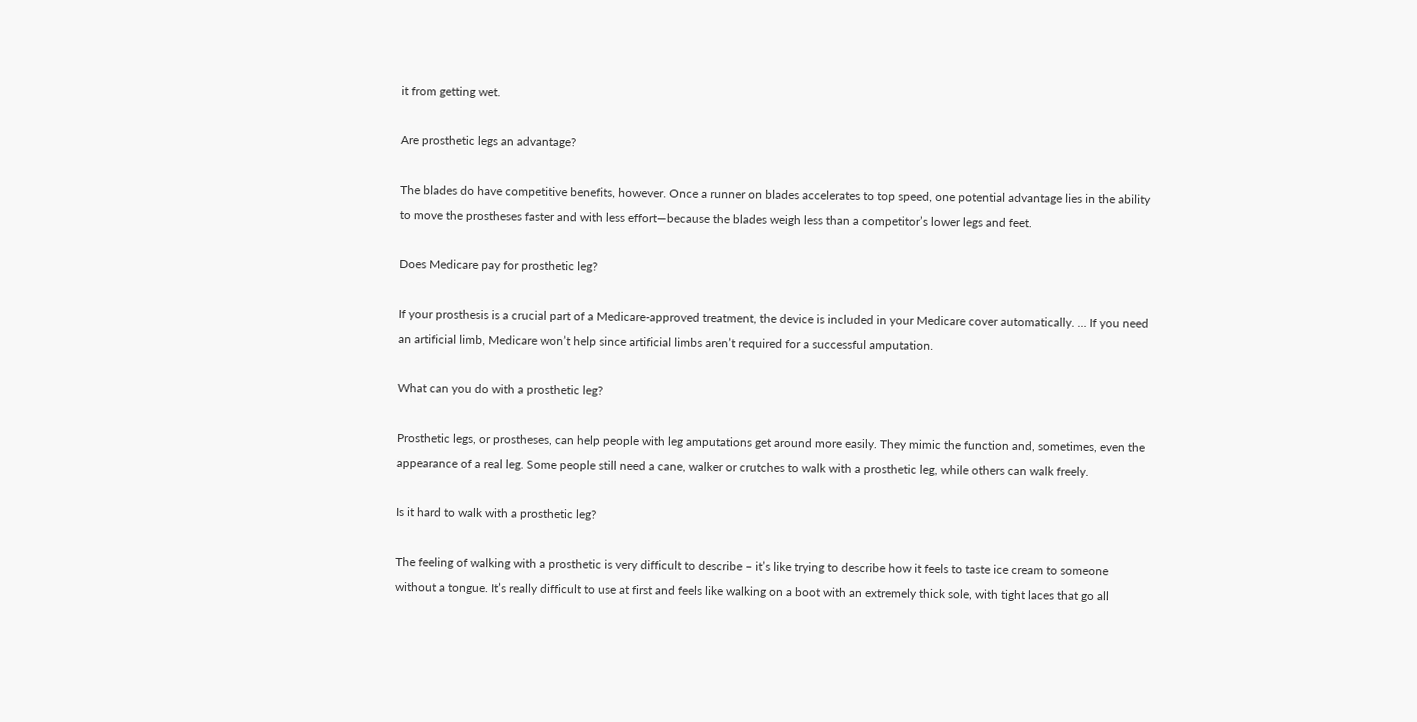it from getting wet.

Are prosthetic legs an advantage?

The blades do have competitive benefits, however. Once a runner on blades accelerates to top speed, one potential advantage lies in the ability to move the prostheses faster and with less effort—because the blades weigh less than a competitor’s lower legs and feet.

Does Medicare pay for prosthetic leg?

If your prosthesis is a crucial part of a Medicare-approved treatment, the device is included in your Medicare cover automatically. … If you need an artificial limb, Medicare won’t help since artificial limbs aren’t required for a successful amputation.

What can you do with a prosthetic leg?

Prosthetic legs, or prostheses, can help people with leg amputations get around more easily. They mimic the function and, sometimes, even the appearance of a real leg. Some people still need a cane, walker or crutches to walk with a prosthetic leg, while others can walk freely.

Is it hard to walk with a prosthetic leg?

The feeling of walking with a prosthetic is very difficult to describe – it’s like trying to describe how it feels to taste ice cream to someone without a tongue. It’s really difficult to use at first and feels like walking on a boot with an extremely thick sole, with tight laces that go all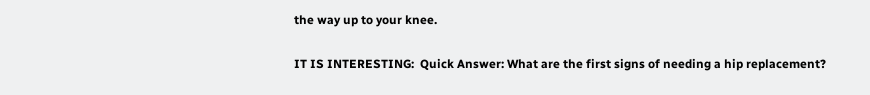the way up to your knee.

IT IS INTERESTING:  Quick Answer: What are the first signs of needing a hip replacement?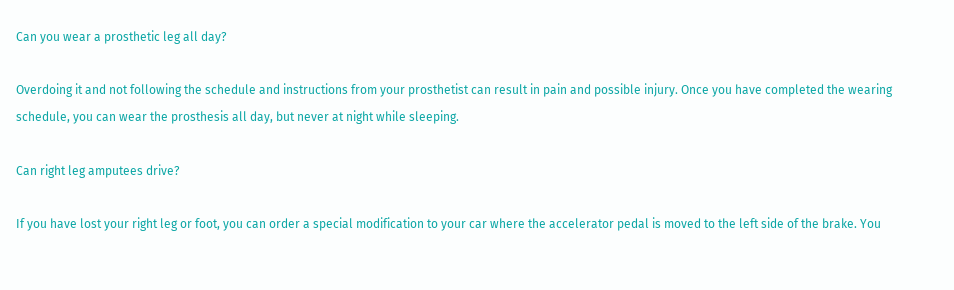Can you wear a prosthetic leg all day?

Overdoing it and not following the schedule and instructions from your prosthetist can result in pain and possible injury. Once you have completed the wearing schedule, you can wear the prosthesis all day, but never at night while sleeping.

Can right leg amputees drive?

If you have lost your right leg or foot, you can order a special modification to your car where the accelerator pedal is moved to the left side of the brake. You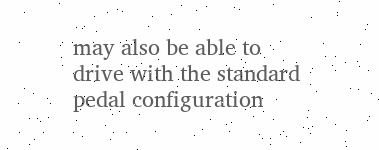may also be able to drive with the standard pedal configuration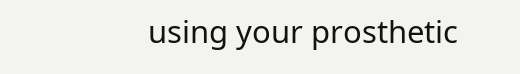using your prosthetic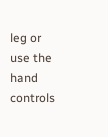leg or use the hand controls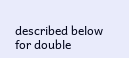described below for double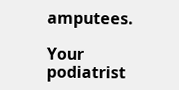amputees.

Your podiatrist